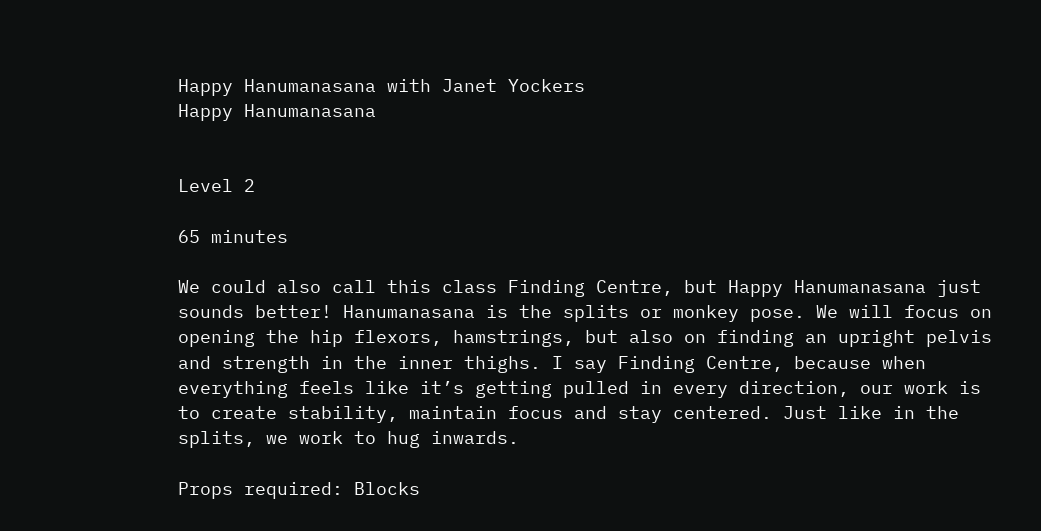Happy Hanumanasana with Janet Yockers
Happy Hanumanasana


Level 2

65 minutes

We could also call this class Finding Centre, but Happy Hanumanasana just sounds better! Hanumanasana is the splits or monkey pose. We will focus on opening the hip flexors, hamstrings, but also on finding an upright pelvis and strength in the inner thighs. I say Finding Centre, because when everything feels like it’s getting pulled in every direction, our work is to create stability, maintain focus and stay centered. Just like in the splits, we work to hug inwards.

Props required: Blocks